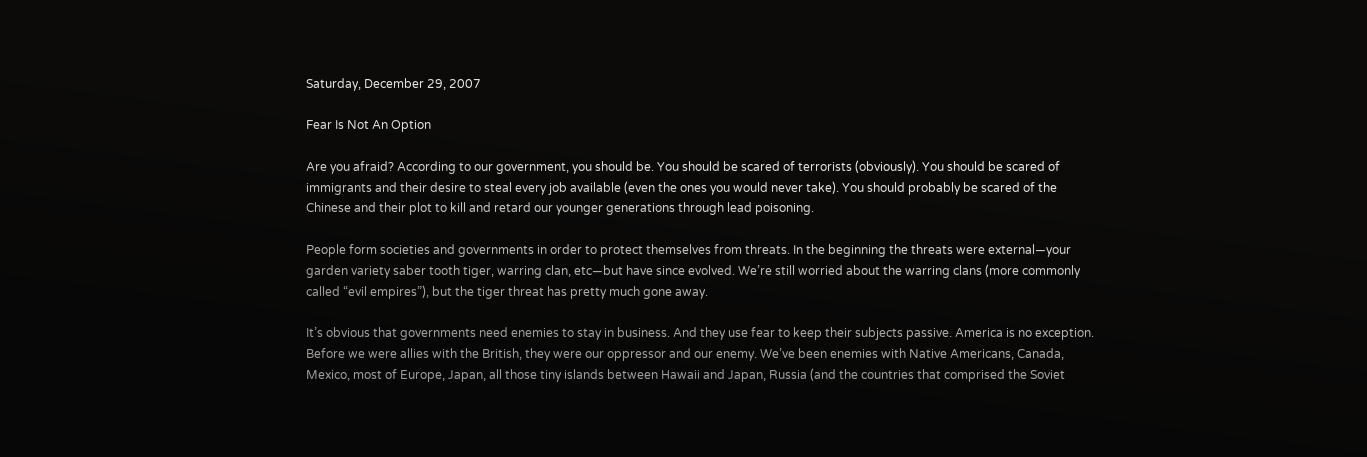Saturday, December 29, 2007

Fear Is Not An Option

Are you afraid? According to our government, you should be. You should be scared of terrorists (obviously). You should be scared of immigrants and their desire to steal every job available (even the ones you would never take). You should probably be scared of the Chinese and their plot to kill and retard our younger generations through lead poisoning.

People form societies and governments in order to protect themselves from threats. In the beginning the threats were external—your garden variety saber tooth tiger, warring clan, etc—but have since evolved. We’re still worried about the warring clans (more commonly called “evil empires”), but the tiger threat has pretty much gone away.

It’s obvious that governments need enemies to stay in business. And they use fear to keep their subjects passive. America is no exception. Before we were allies with the British, they were our oppressor and our enemy. We’ve been enemies with Native Americans, Canada, Mexico, most of Europe, Japan, all those tiny islands between Hawaii and Japan, Russia (and the countries that comprised the Soviet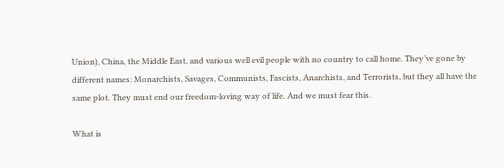Union), China, the Middle East, and various well evil people with no country to call home. They’ve gone by different names: Monarchists, Savages, Communists, Fascists, Anarchists, and Terrorists, but they all have the same plot. They must end our freedom-loving way of life. And we must fear this.

What is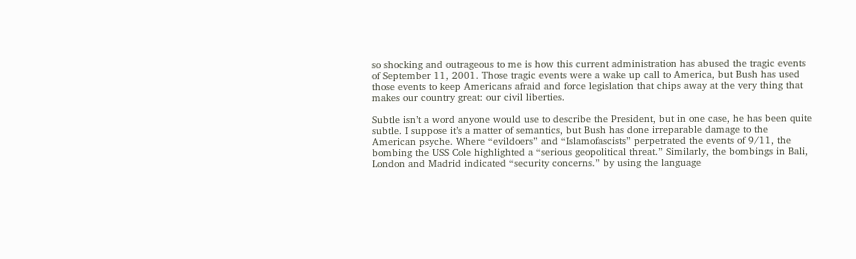so shocking and outrageous to me is how this current administration has abused the tragic events of September 11, 2001. Those tragic events were a wake up call to America, but Bush has used those events to keep Americans afraid and force legislation that chips away at the very thing that makes our country great: our civil liberties.

Subtle isn’t a word anyone would use to describe the President, but in one case, he has been quite subtle. I suppose it’s a matter of semantics, but Bush has done irreparable damage to the American psyche. Where “evildoers” and “Islamofascists” perpetrated the events of 9/11, the bombing the USS Cole highlighted a “serious geopolitical threat.” Similarly, the bombings in Bali, London and Madrid indicated “security concerns.” by using the language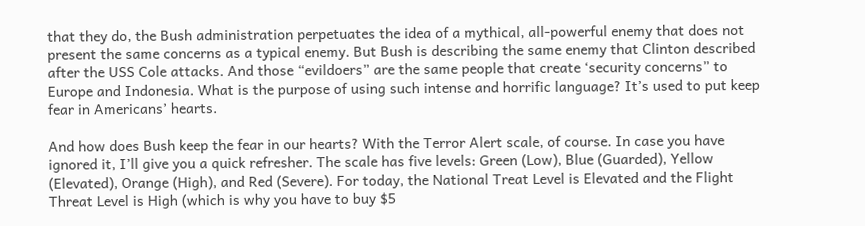that they do, the Bush administration perpetuates the idea of a mythical, all-powerful enemy that does not present the same concerns as a typical enemy. But Bush is describing the same enemy that Clinton described after the USS Cole attacks. And those “evildoers” are the same people that create ‘security concerns” to Europe and Indonesia. What is the purpose of using such intense and horrific language? It’s used to put keep fear in Americans’ hearts.

And how does Bush keep the fear in our hearts? With the Terror Alert scale, of course. In case you have ignored it, I’ll give you a quick refresher. The scale has five levels: Green (Low), Blue (Guarded), Yellow (Elevated), Orange (High), and Red (Severe). For today, the National Treat Level is Elevated and the Flight Threat Level is High (which is why you have to buy $5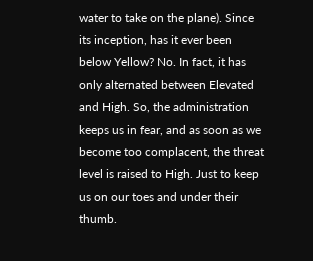water to take on the plane). Since its inception, has it ever been below Yellow? No. In fact, it has only alternated between Elevated and High. So, the administration keeps us in fear, and as soon as we become too complacent, the threat level is raised to High. Just to keep us on our toes and under their thumb.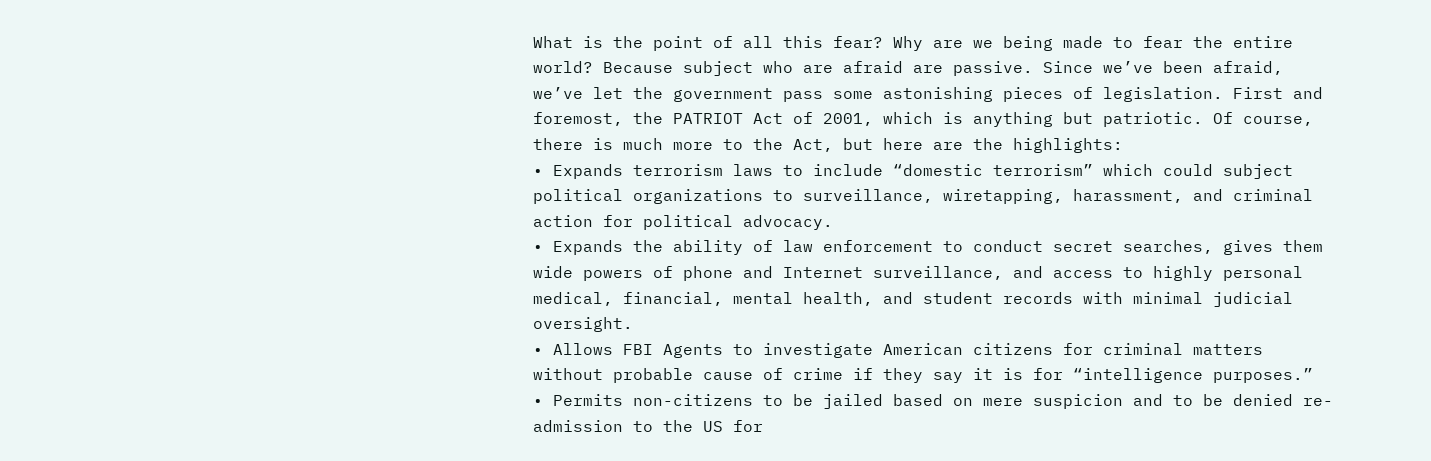What is the point of all this fear? Why are we being made to fear the entire world? Because subject who are afraid are passive. Since we’ve been afraid, we’ve let the government pass some astonishing pieces of legislation. First and foremost, the PATRIOT Act of 2001, which is anything but patriotic. Of course, there is much more to the Act, but here are the highlights:
• Expands terrorism laws to include “domestic terrorism” which could subject political organizations to surveillance, wiretapping, harassment, and criminal action for political advocacy.
• Expands the ability of law enforcement to conduct secret searches, gives them wide powers of phone and Internet surveillance, and access to highly personal medical, financial, mental health, and student records with minimal judicial oversight.
• Allows FBI Agents to investigate American citizens for criminal matters without probable cause of crime if they say it is for “intelligence purposes.”
• Permits non-citizens to be jailed based on mere suspicion and to be denied re-admission to the US for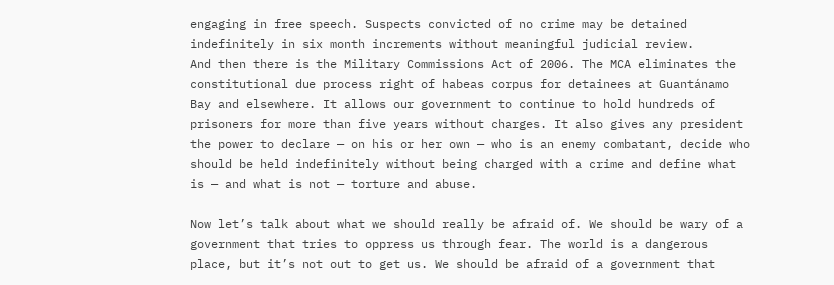engaging in free speech. Suspects convicted of no crime may be detained indefinitely in six month increments without meaningful judicial review.
And then there is the Military Commissions Act of 2006. The MCA eliminates the constitutional due process right of habeas corpus for detainees at Guantánamo Bay and elsewhere. It allows our government to continue to hold hundreds of prisoners for more than five years without charges. It also gives any president the power to declare — on his or her own — who is an enemy combatant, decide who should be held indefinitely without being charged with a crime and define what is — and what is not — torture and abuse.

Now let’s talk about what we should really be afraid of. We should be wary of a government that tries to oppress us through fear. The world is a dangerous place, but it’s not out to get us. We should be afraid of a government that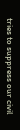tries to suppress our civil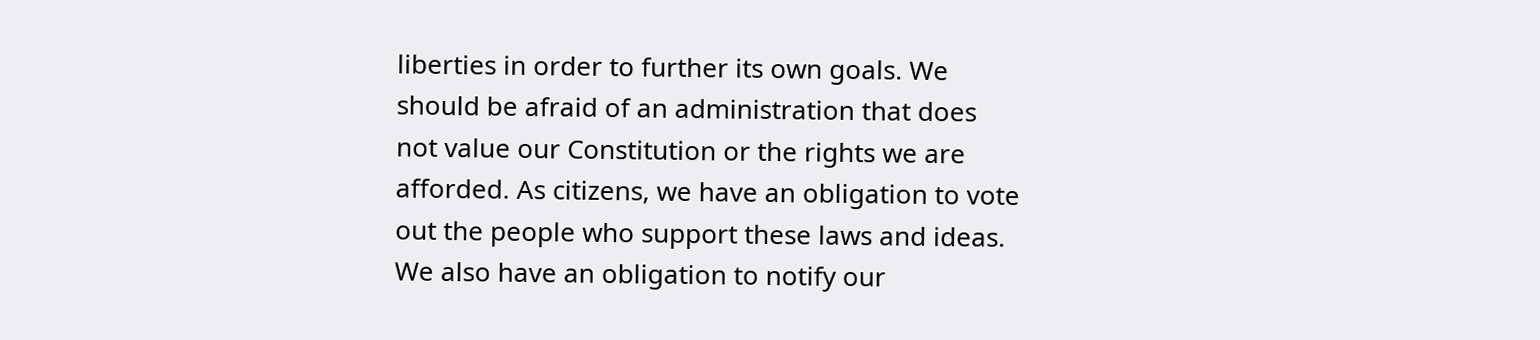liberties in order to further its own goals. We should be afraid of an administration that does not value our Constitution or the rights we are afforded. As citizens, we have an obligation to vote out the people who support these laws and ideas. We also have an obligation to notify our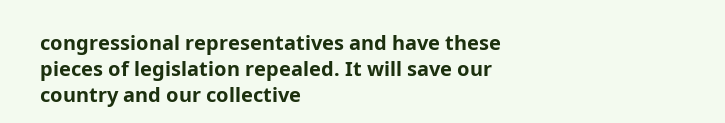congressional representatives and have these pieces of legislation repealed. It will save our country and our collective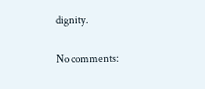dignity.

No comments: